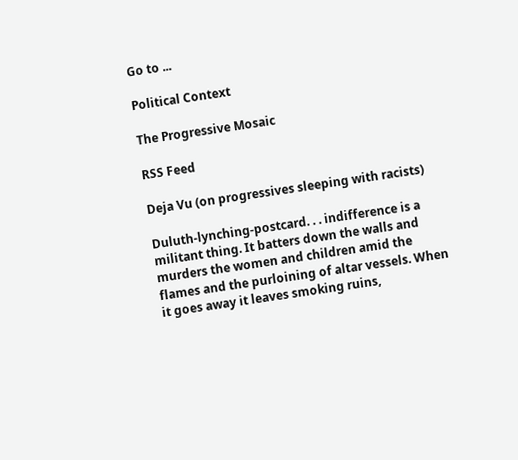Go to ...

Political Context

The Progressive Mosaic

RSS Feed

Deja Vu (on progressives sleeping with racists)

Duluth-lynching-postcard. . . indifference is a militant thing. It batters down the walls and murders the women and children amid the flames and the purloining of altar vessels. When it goes away it leaves smoking ruins,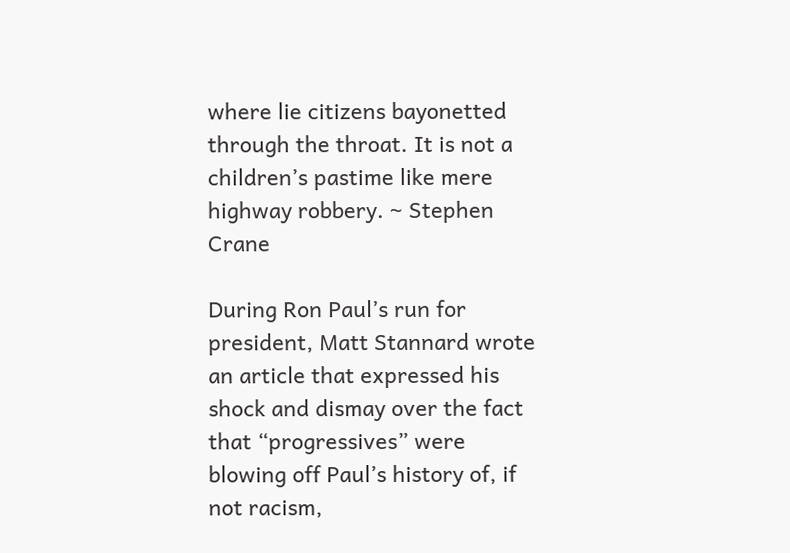where lie citizens bayonetted through the throat. It is not a children’s pastime like mere highway robbery. ~ Stephen Crane

During Ron Paul’s run for president, Matt Stannard wrote an article that expressed his shock and dismay over the fact that “progressives” were blowing off Paul’s history of, if not racism,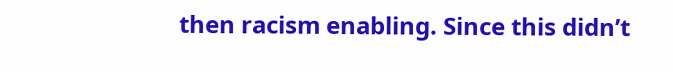then racism enabling. Since this didn’t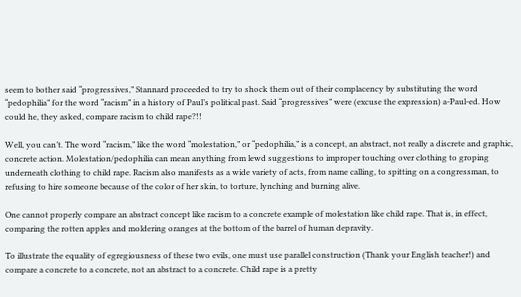seem to bother said “progressives,” Stannard proceeded to try to shock them out of their complacency by substituting the word “pedophilia” for the word “racism” in a history of Paul’s political past. Said “progressives” were (excuse the expression) a-Paul-ed. How could he, they asked, compare racism to child rape?!!

Well, you can’t. The word “racism,” like the word “molestation,” or “pedophilia,” is a concept, an abstract, not really a discrete and graphic, concrete action. Molestation/pedophilia can mean anything from lewd suggestions to improper touching over clothing to groping underneath clothing to child rape. Racism also manifests as a wide variety of acts, from name calling, to spitting on a congressman, to refusing to hire someone because of the color of her skin, to torture, lynching and burning alive.

One cannot properly compare an abstract concept like racism to a concrete example of molestation like child rape. That is, in effect, comparing the rotten apples and moldering oranges at the bottom of the barrel of human depravity.

To illustrate the equality of egregiousness of these two evils, one must use parallel construction (Thank your English teacher!) and compare a concrete to a concrete, not an abstract to a concrete. Child rape is a pretty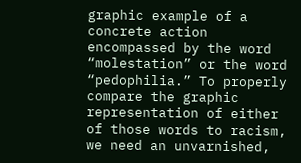graphic example of a concrete action encompassed by the word “molestation” or the word “pedophilia.” To properly compare the graphic representation of either of those words to racism, we need an unvarnished,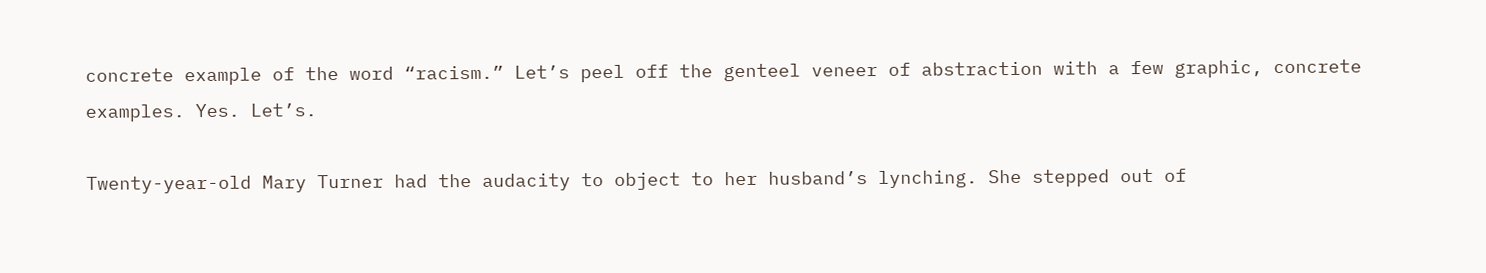concrete example of the word “racism.” Let’s peel off the genteel veneer of abstraction with a few graphic, concrete examples. Yes. Let’s.

Twenty-year-old Mary Turner had the audacity to object to her husband’s lynching. She stepped out of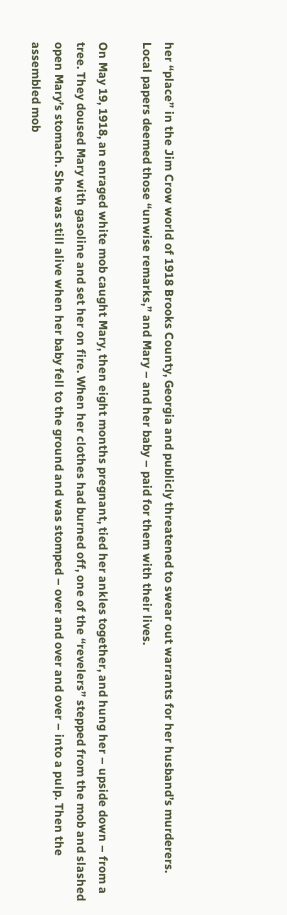her “place” in the Jim Crow world of 1918 Brooks County, Georgia and publicly threatened to swear out warrants for her husband’s murderers. Local papers deemed those “unwise remarks,” and Mary – and her baby – paid for them with their lives.

On May 19, 1918, an enraged white mob caught Mary, then eight months pregnant, tied her ankles together, and hung her – upside down – from a tree. They doused Mary with gasoline and set her on fire. When her clothes had burned off, one of the “revelers” stepped from the mob and slashed open Mary’s stomach. She was still alive when her baby fell to the ground and was stomped – over and over and over – into a pulp. Then the assembled mob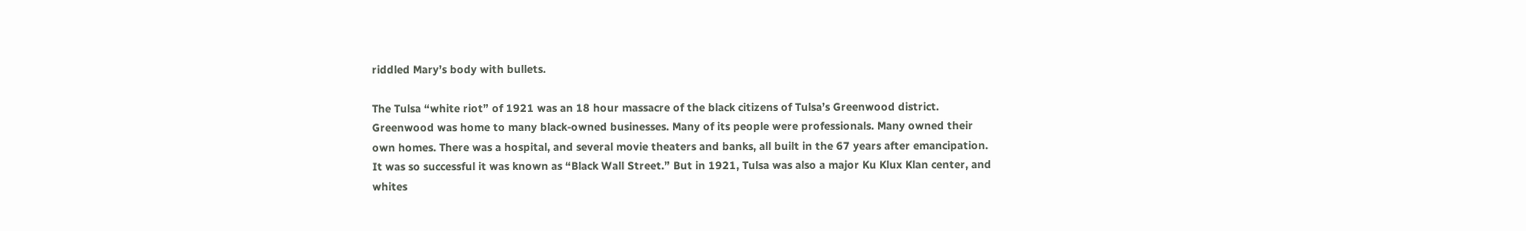riddled Mary’s body with bullets.

The Tulsa “white riot” of 1921 was an 18 hour massacre of the black citizens of Tulsa’s Greenwood district. Greenwood was home to many black-owned businesses. Many of its people were professionals. Many owned their own homes. There was a hospital, and several movie theaters and banks, all built in the 67 years after emancipation. It was so successful it was known as “Black Wall Street.” But in 1921, Tulsa was also a major Ku Klux Klan center, and whites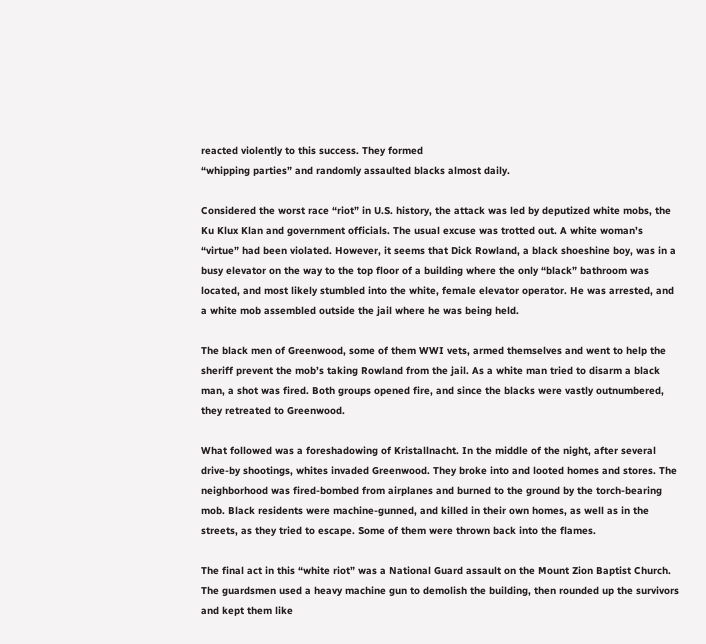reacted violently to this success. They formed
“whipping parties” and randomly assaulted blacks almost daily.

Considered the worst race “riot” in U.S. history, the attack was led by deputized white mobs, the Ku Klux Klan and government officials. The usual excuse was trotted out. A white woman’s “virtue” had been violated. However, it seems that Dick Rowland, a black shoeshine boy, was in a busy elevator on the way to the top floor of a building where the only “black” bathroom was located, and most likely stumbled into the white, female elevator operator. He was arrested, and a white mob assembled outside the jail where he was being held.

The black men of Greenwood, some of them WWI vets, armed themselves and went to help the sheriff prevent the mob’s taking Rowland from the jail. As a white man tried to disarm a black man, a shot was fired. Both groups opened fire, and since the blacks were vastly outnumbered, they retreated to Greenwood.

What followed was a foreshadowing of Kristallnacht. In the middle of the night, after several drive-by shootings, whites invaded Greenwood. They broke into and looted homes and stores. The neighborhood was fired-bombed from airplanes and burned to the ground by the torch-bearing mob. Black residents were machine-gunned, and killed in their own homes, as well as in the streets, as they tried to escape. Some of them were thrown back into the flames.

The final act in this “white riot” was a National Guard assault on the Mount Zion Baptist Church. The guardsmen used a heavy machine gun to demolish the building, then rounded up the survivors and kept them like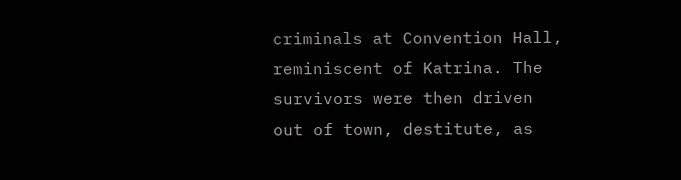criminals at Convention Hall, reminiscent of Katrina. The survivors were then driven out of town, destitute, as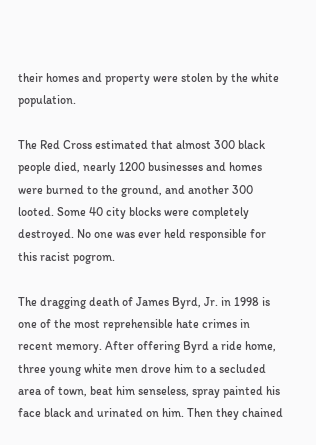their homes and property were stolen by the white population.

The Red Cross estimated that almost 300 black people died, nearly 1200 businesses and homes were burned to the ground, and another 300 looted. Some 40 city blocks were completely destroyed. No one was ever held responsible for this racist pogrom.

The dragging death of James Byrd, Jr. in 1998 is one of the most reprehensible hate crimes in recent memory. After offering Byrd a ride home, three young white men drove him to a secluded area of town, beat him senseless, spray painted his face black and urinated on him. Then they chained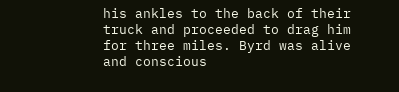his ankles to the back of their truck and proceeded to drag him for three miles. Byrd was alive and conscious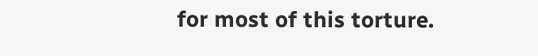for most of this torture.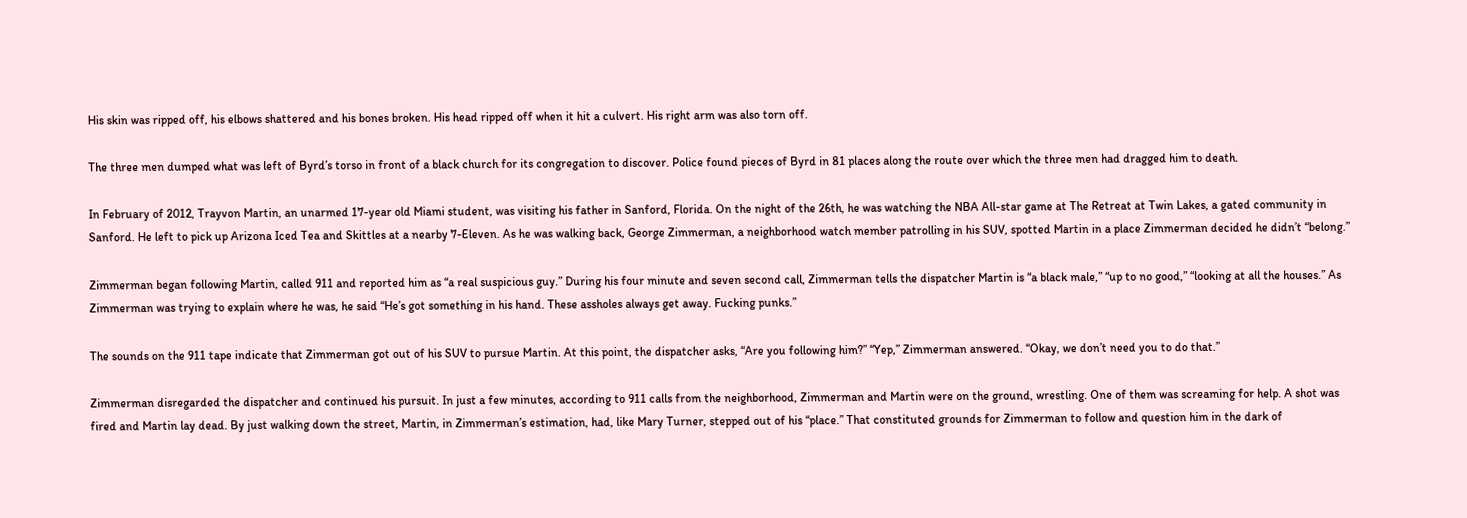His skin was ripped off, his elbows shattered and his bones broken. His head ripped off when it hit a culvert. His right arm was also torn off.

The three men dumped what was left of Byrd’s torso in front of a black church for its congregation to discover. Police found pieces of Byrd in 81 places along the route over which the three men had dragged him to death.

In February of 2012, Trayvon Martin, an unarmed 17-year old Miami student, was visiting his father in Sanford, Florida. On the night of the 26th, he was watching the NBA All-star game at The Retreat at Twin Lakes, a gated community in Sanford. He left to pick up Arizona Iced Tea and Skittles at a nearby 7-Eleven. As he was walking back, George Zimmerman, a neighborhood watch member patrolling in his SUV, spotted Martin in a place Zimmerman decided he didn’t “belong.”

Zimmerman began following Martin, called 911 and reported him as “a real suspicious guy.” During his four minute and seven second call, Zimmerman tells the dispatcher Martin is “a black male,” “up to no good,” “looking at all the houses.” As Zimmerman was trying to explain where he was, he said “He’s got something in his hand. These assholes always get away. Fucking punks.”

The sounds on the 911 tape indicate that Zimmerman got out of his SUV to pursue Martin. At this point, the dispatcher asks, “Are you following him?” “Yep,” Zimmerman answered. “Okay, we don’t need you to do that.”

Zimmerman disregarded the dispatcher and continued his pursuit. In just a few minutes, according to 911 calls from the neighborhood, Zimmerman and Martin were on the ground, wrestling. One of them was screaming for help. A shot was fired and Martin lay dead. By just walking down the street, Martin, in Zimmerman’s estimation, had, like Mary Turner, stepped out of his “place.” That constituted grounds for Zimmerman to follow and question him in the dark of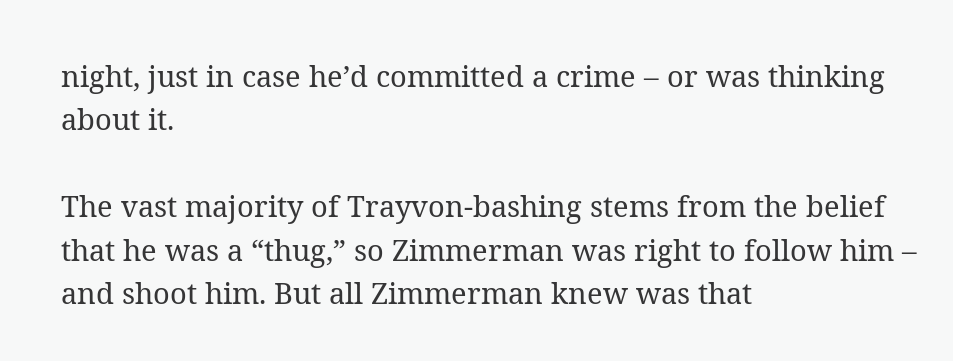night, just in case he’d committed a crime – or was thinking about it.

The vast majority of Trayvon-bashing stems from the belief that he was a “thug,” so Zimmerman was right to follow him – and shoot him. But all Zimmerman knew was that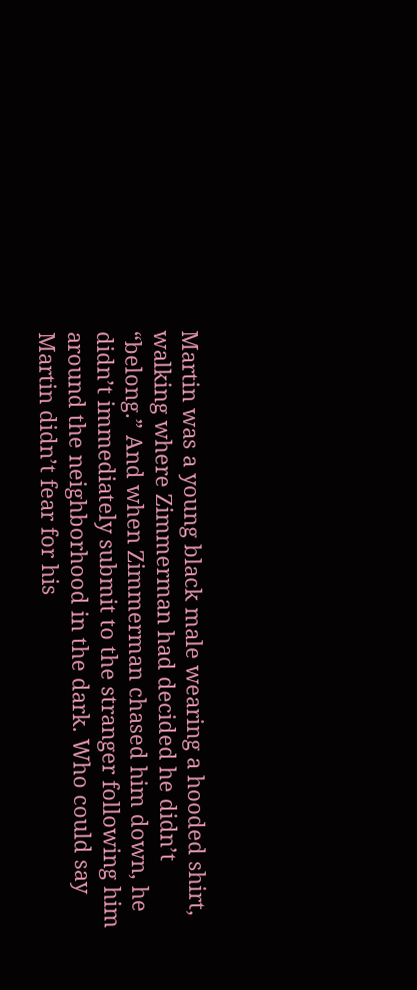Martin was a young black male wearing a hooded shirt, walking where Zimmerman had decided he didn’t “belong.” And when Zimmerman chased him down, he didn’t immediately submit to the stranger following him around the neighborhood in the dark. Who could say Martin didn’t fear for his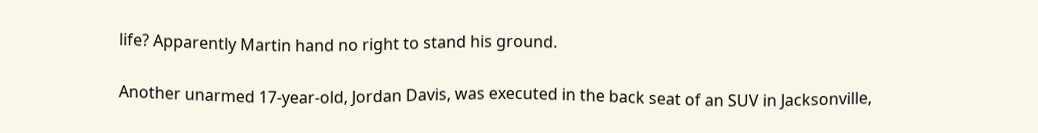life? Apparently Martin hand no right to stand his ground.

Another unarmed 17-year-old, Jordan Davis, was executed in the back seat of an SUV in Jacksonville,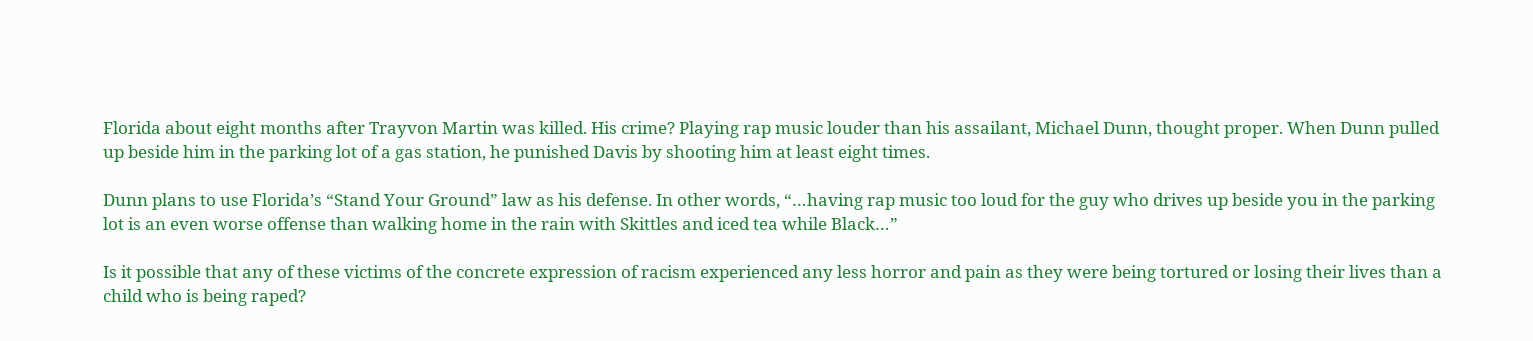Florida about eight months after Trayvon Martin was killed. His crime? Playing rap music louder than his assailant, Michael Dunn, thought proper. When Dunn pulled up beside him in the parking lot of a gas station, he punished Davis by shooting him at least eight times.

Dunn plans to use Florida’s “Stand Your Ground” law as his defense. In other words, “…having rap music too loud for the guy who drives up beside you in the parking lot is an even worse offense than walking home in the rain with Skittles and iced tea while Black…”

Is it possible that any of these victims of the concrete expression of racism experienced any less horror and pain as they were being tortured or losing their lives than a child who is being raped?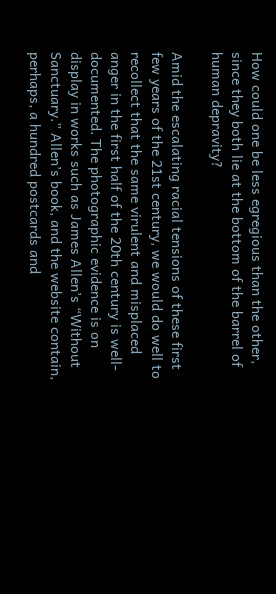How could one be less egregious than the other, since they both lie at the bottom of the barrel of human depravity?

Amid the escalating racial tensions of these first few years of the 21st century, we would do well to recollect that the same virulent and misplaced anger in the first half of the 20th century is well-documented. The photographic evidence is on display in works such as James Allen’s “Without Sanctuary.” Allen’s book, and the website contain, perhaps, a hundred postcards and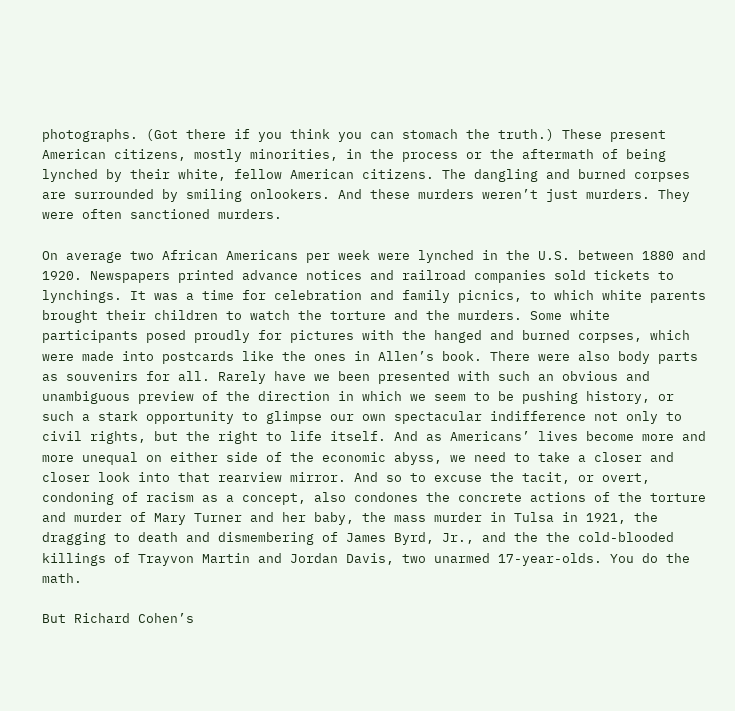photographs. (Got there if you think you can stomach the truth.) These present American citizens, mostly minorities, in the process or the aftermath of being lynched by their white, fellow American citizens. The dangling and burned corpses are surrounded by smiling onlookers. And these murders weren’t just murders. They were often sanctioned murders.

On average two African Americans per week were lynched in the U.S. between 1880 and 1920. Newspapers printed advance notices and railroad companies sold tickets to lynchings. It was a time for celebration and family picnics, to which white parents brought their children to watch the torture and the murders. Some white participants posed proudly for pictures with the hanged and burned corpses, which were made into postcards like the ones in Allen’s book. There were also body parts as souvenirs for all. Rarely have we been presented with such an obvious and unambiguous preview of the direction in which we seem to be pushing history, or such a stark opportunity to glimpse our own spectacular indifference not only to civil rights, but the right to life itself. And as Americans’ lives become more and more unequal on either side of the economic abyss, we need to take a closer and closer look into that rearview mirror. And so to excuse the tacit, or overt, condoning of racism as a concept, also condones the concrete actions of the torture and murder of Mary Turner and her baby, the mass murder in Tulsa in 1921, the dragging to death and dismembering of James Byrd, Jr., and the the cold-blooded killings of Trayvon Martin and Jordan Davis, two unarmed 17-year-olds. You do the math.

But Richard Cohen’s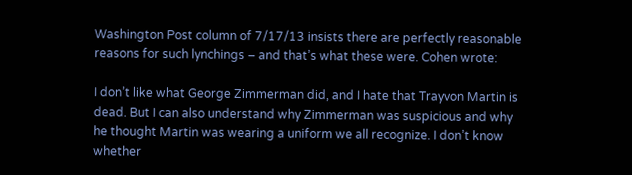Washington Post column of 7/17/13 insists there are perfectly reasonable reasons for such lynchings – and that’s what these were. Cohen wrote:

I don’t like what George Zimmerman did, and I hate that Trayvon Martin is dead. But I can also understand why Zimmerman was suspicious and why he thought Martin was wearing a uniform we all recognize. I don’t know whether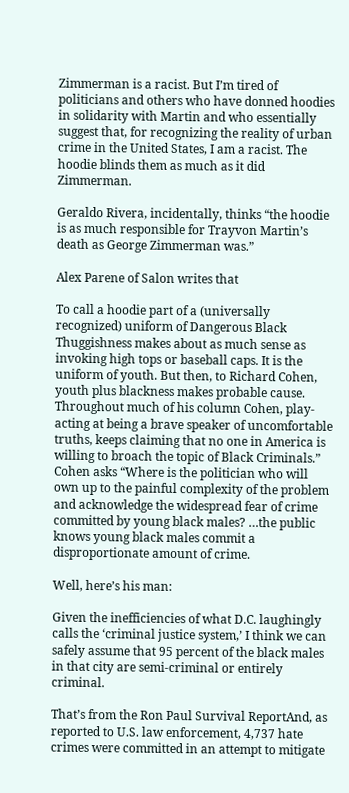Zimmerman is a racist. But I’m tired of politicians and others who have donned hoodies in solidarity with Martin and who essentially suggest that, for recognizing the reality of urban crime in the United States, I am a racist. The hoodie blinds them as much as it did Zimmerman.

Geraldo Rivera, incidentally, thinks “the hoodie is as much responsible for Trayvon Martin’s death as George Zimmerman was.”

Alex Parene of Salon writes that

To call a hoodie part of a (universally recognized) uniform of Dangerous Black Thuggishness makes about as much sense as invoking high tops or baseball caps. It is the uniform of youth. But then, to Richard Cohen, youth plus blackness makes probable cause. Throughout much of his column Cohen, play-acting at being a brave speaker of uncomfortable truths, keeps claiming that no one in America is willing to broach the topic of Black Criminals.” Cohen asks “Where is the politician who will own up to the painful complexity of the problem and acknowledge the widespread fear of crime committed by young black males? …the public knows young black males commit a disproportionate amount of crime.

Well, here’s his man:

Given the inefficiencies of what D.C. laughingly calls the ‘criminal justice system,’ I think we can safely assume that 95 percent of the black males in that city are semi-criminal or entirely criminal.

That’s from the Ron Paul Survival ReportAnd, as reported to U.S. law enforcement, 4,737 hate crimes were committed in an attempt to mitigate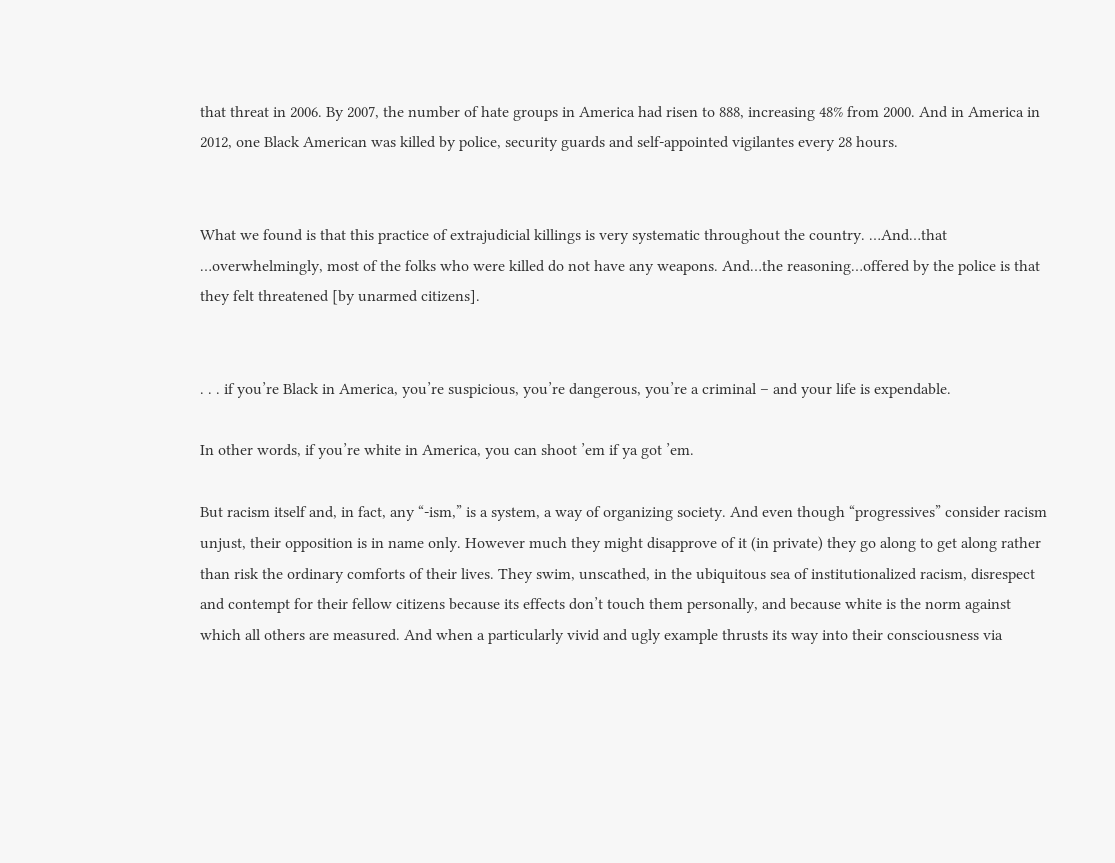that threat in 2006. By 2007, the number of hate groups in America had risen to 888, increasing 48% from 2000. And in America in 2012, one Black American was killed by police, security guards and self-appointed vigilantes every 28 hours.


What we found is that this practice of extrajudicial killings is very systematic throughout the country. …And…that …overwhelmingly, most of the folks who were killed do not have any weapons. And…the reasoning…offered by the police is that they felt threatened [by unarmed citizens].


. . . if you’re Black in America, you’re suspicious, you’re dangerous, you’re a criminal – and your life is expendable.

In other words, if you’re white in America, you can shoot ’em if ya got ’em.

But racism itself and, in fact, any “-ism,” is a system, a way of organizing society. And even though “progressives” consider racism unjust, their opposition is in name only. However much they might disapprove of it (in private) they go along to get along rather than risk the ordinary comforts of their lives. They swim, unscathed, in the ubiquitous sea of institutionalized racism, disrespect and contempt for their fellow citizens because its effects don’t touch them personally, and because white is the norm against which all others are measured. And when a particularly vivid and ugly example thrusts its way into their consciousness via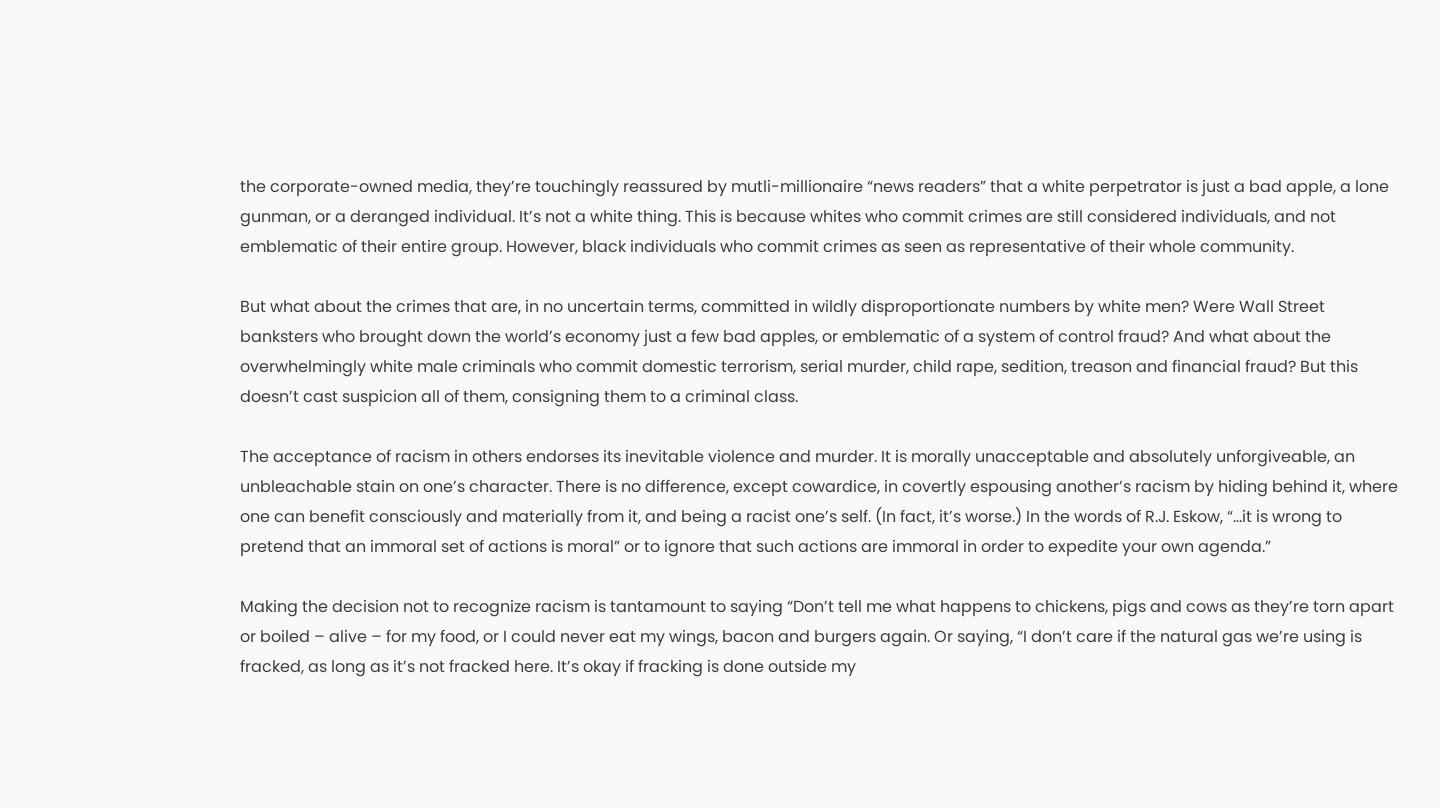the corporate-owned media, they’re touchingly reassured by mutli-millionaire “news readers” that a white perpetrator is just a bad apple, a lone gunman, or a deranged individual. It’s not a white thing. This is because whites who commit crimes are still considered individuals, and not emblematic of their entire group. However, black individuals who commit crimes as seen as representative of their whole community.

But what about the crimes that are, in no uncertain terms, committed in wildly disproportionate numbers by white men? Were Wall Street banksters who brought down the world’s economy just a few bad apples, or emblematic of a system of control fraud? And what about the overwhelmingly white male criminals who commit domestic terrorism, serial murder, child rape, sedition, treason and financial fraud? But this doesn’t cast suspicion all of them, consigning them to a criminal class.

The acceptance of racism in others endorses its inevitable violence and murder. It is morally unacceptable and absolutely unforgiveable, an unbleachable stain on one’s character. There is no difference, except cowardice, in covertly espousing another’s racism by hiding behind it, where one can benefit consciously and materially from it, and being a racist one’s self. (In fact, it’s worse.) In the words of R.J. Eskow, “…it is wrong to pretend that an immoral set of actions is moral” or to ignore that such actions are immoral in order to expedite your own agenda.”

Making the decision not to recognize racism is tantamount to saying “Don’t tell me what happens to chickens, pigs and cows as they’re torn apart or boiled – alive – for my food, or I could never eat my wings, bacon and burgers again. Or saying, “I don’t care if the natural gas we’re using is fracked, as long as it’s not fracked here. It’s okay if fracking is done outside my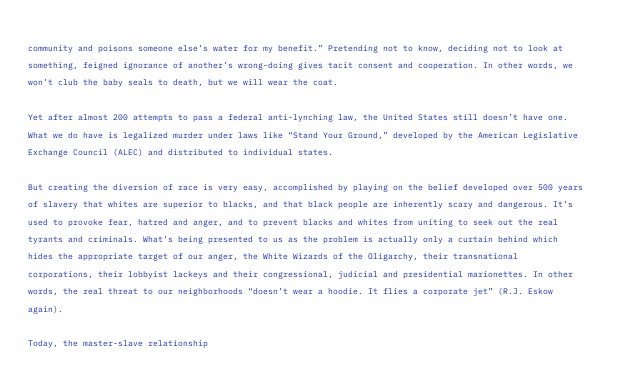community and poisons someone else’s water for my benefit.” Pretending not to know, deciding not to look at something, feigned ignorance of another’s wrong-doing gives tacit consent and cooperation. In other words, we won’t club the baby seals to death, but we will wear the coat.

Yet after almost 200 attempts to pass a federal anti-lynching law, the United States still doesn’t have one. What we do have is legalized murder under laws like “Stand Your Ground,” developed by the American Legislative Exchange Council (ALEC) and distributed to individual states.

But creating the diversion of race is very easy, accomplished by playing on the belief developed over 500 years of slavery that whites are superior to blacks, and that black people are inherently scary and dangerous. It’s used to provoke fear, hatred and anger, and to prevent blacks and whites from uniting to seek out the real tyrants and criminals. What’s being presented to us as the problem is actually only a curtain behind which hides the appropriate target of our anger, the White Wizards of the Oligarchy, their transnational corporations, their lobbyist lackeys and their congressional, judicial and presidential marionettes. In other words, the real threat to our neighborhoods “doesn’t wear a hoodie. It flies a corporate jet” (R.J. Eskow again).

Today, the master-slave relationship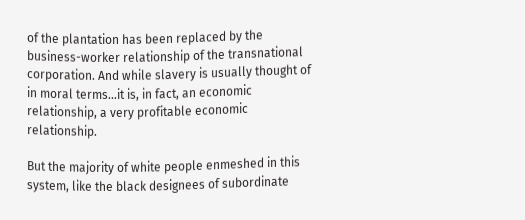of the plantation has been replaced by the business-worker relationship of the transnational corporation. And while slavery is usually thought of in moral terms…it is, in fact, an economic relationship, a very profitable economic relationship.

But the majority of white people enmeshed in this system, like the black designees of subordinate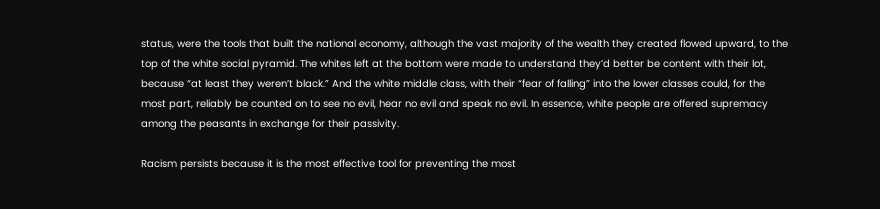status, were the tools that built the national economy, although the vast majority of the wealth they created flowed upward, to the top of the white social pyramid. The whites left at the bottom were made to understand they’d better be content with their lot, because “at least they weren’t black.” And the white middle class, with their “fear of falling” into the lower classes could, for the most part, reliably be counted on to see no evil, hear no evil and speak no evil. In essence, white people are offered supremacy among the peasants in exchange for their passivity.

Racism persists because it is the most effective tool for preventing the most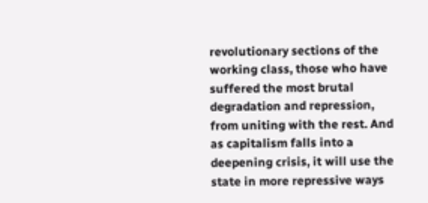revolutionary sections of the working class, those who have suffered the most brutal degradation and repression, from uniting with the rest. And as capitalism falls into a deepening crisis, it will use the state in more repressive ways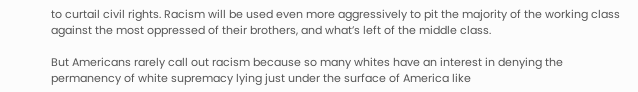to curtail civil rights. Racism will be used even more aggressively to pit the majority of the working class against the most oppressed of their brothers, and what’s left of the middle class.

But Americans rarely call out racism because so many whites have an interest in denying the permanency of white supremacy lying just under the surface of America like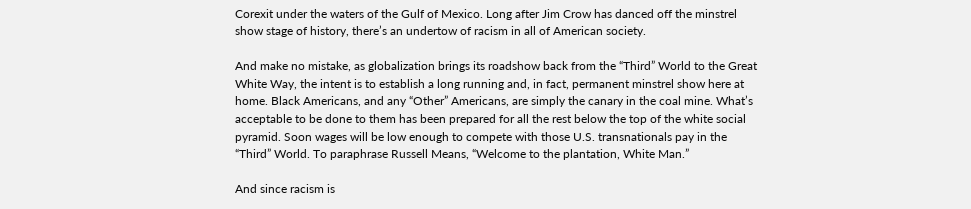Corexit under the waters of the Gulf of Mexico. Long after Jim Crow has danced off the minstrel show stage of history, there’s an undertow of racism in all of American society.

And make no mistake, as globalization brings its roadshow back from the “Third” World to the Great White Way, the intent is to establish a long running and, in fact, permanent minstrel show here at home. Black Americans, and any “Other” Americans, are simply the canary in the coal mine. What’s acceptable to be done to them has been prepared for all the rest below the top of the white social pyramid. Soon wages will be low enough to compete with those U.S. transnationals pay in the “Third” World. To paraphrase Russell Means, “Welcome to the plantation, White Man.”

And since racism is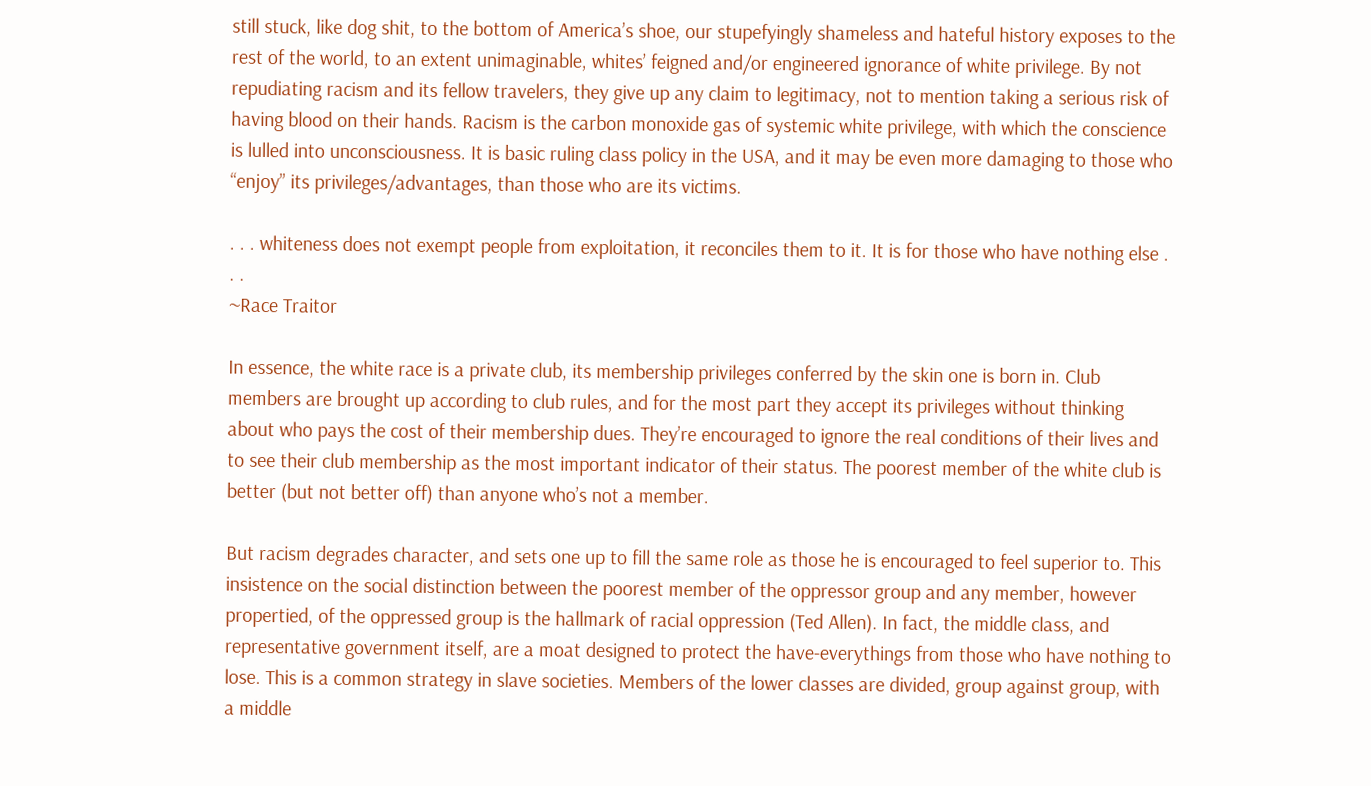still stuck, like dog shit, to the bottom of America’s shoe, our stupefyingly shameless and hateful history exposes to the rest of the world, to an extent unimaginable, whites’ feigned and/or engineered ignorance of white privilege. By not repudiating racism and its fellow travelers, they give up any claim to legitimacy, not to mention taking a serious risk of having blood on their hands. Racism is the carbon monoxide gas of systemic white privilege, with which the conscience is lulled into unconsciousness. It is basic ruling class policy in the USA, and it may be even more damaging to those who “enjoy” its privileges/advantages, than those who are its victims.

. . . whiteness does not exempt people from exploitation, it reconciles them to it. It is for those who have nothing else . . .
~Race Traitor

In essence, the white race is a private club, its membership privileges conferred by the skin one is born in. Club members are brought up according to club rules, and for the most part they accept its privileges without thinking about who pays the cost of their membership dues. They’re encouraged to ignore the real conditions of their lives and to see their club membership as the most important indicator of their status. The poorest member of the white club is better (but not better off) than anyone who’s not a member.

But racism degrades character, and sets one up to fill the same role as those he is encouraged to feel superior to. This insistence on the social distinction between the poorest member of the oppressor group and any member, however propertied, of the oppressed group is the hallmark of racial oppression (Ted Allen). In fact, the middle class, and representative government itself, are a moat designed to protect the have-everythings from those who have nothing to lose. This is a common strategy in slave societies. Members of the lower classes are divided, group against group, with a middle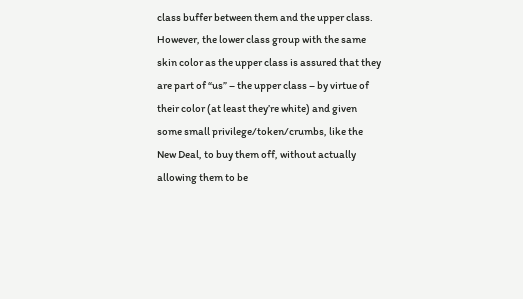class buffer between them and the upper class. However, the lower class group with the same skin color as the upper class is assured that they are part of “us” – the upper class – by virtue of their color (at least they’re white) and given some small privilege/token/crumbs, like the New Deal, to buy them off, without actually allowing them to be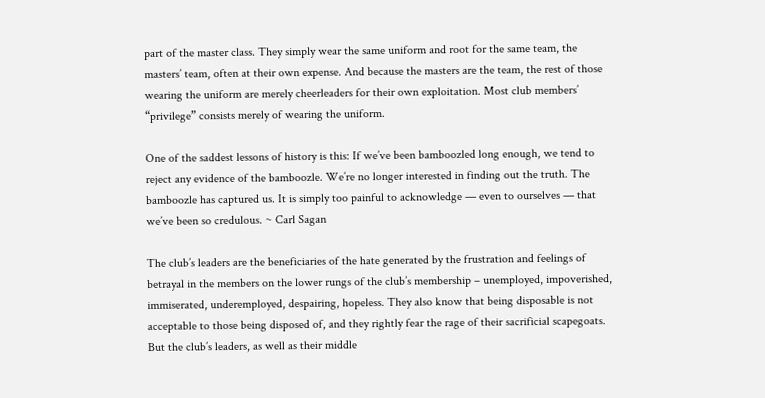part of the master class. They simply wear the same uniform and root for the same team, the masters’ team, often at their own expense. And because the masters are the team, the rest of those wearing the uniform are merely cheerleaders for their own exploitation. Most club members’ “privilege” consists merely of wearing the uniform.

One of the saddest lessons of history is this: If we’ve been bamboozled long enough, we tend to reject any evidence of the bamboozle. We’re no longer interested in finding out the truth. The bamboozle has captured us. It is simply too painful to acknowledge — even to ourselves — that we’ve been so credulous. ~ Carl Sagan

The club’s leaders are the beneficiaries of the hate generated by the frustration and feelings of betrayal in the members on the lower rungs of the club’s membership – unemployed, impoverished, immiserated, underemployed, despairing, hopeless. They also know that being disposable is not acceptable to those being disposed of, and they rightly fear the rage of their sacrificial scapegoats. But the club’s leaders, as well as their middle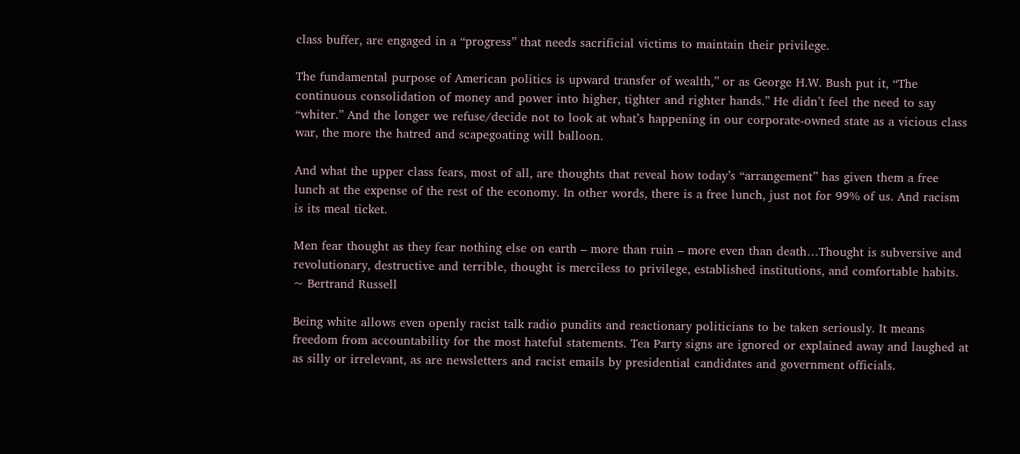class buffer, are engaged in a “progress” that needs sacrificial victims to maintain their privilege.

The fundamental purpose of American politics is upward transfer of wealth,” or as George H.W. Bush put it, “The continuous consolidation of money and power into higher, tighter and righter hands.” He didn’t feel the need to say “whiter.” And the longer we refuse/decide not to look at what’s happening in our corporate-owned state as a vicious class war, the more the hatred and scapegoating will balloon.

And what the upper class fears, most of all, are thoughts that reveal how today’s “arrangement” has given them a free lunch at the expense of the rest of the economy. In other words, there is a free lunch, just not for 99% of us. And racism is its meal ticket.

Men fear thought as they fear nothing else on earth – more than ruin – more even than death…Thought is subversive and revolutionary, destructive and terrible, thought is merciless to privilege, established institutions, and comfortable habits. ~ Bertrand Russell

Being white allows even openly racist talk radio pundits and reactionary politicians to be taken seriously. It means freedom from accountability for the most hateful statements. Tea Party signs are ignored or explained away and laughed at as silly or irrelevant, as are newsletters and racist emails by presidential candidates and government officials.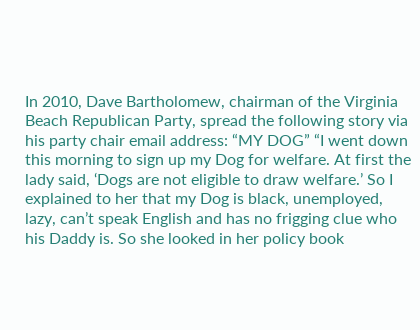In 2010, Dave Bartholomew, chairman of the Virginia Beach Republican Party, spread the following story via his party chair email address: “MY DOG” “I went down this morning to sign up my Dog for welfare. At first the lady said, ‘Dogs are not eligible to draw welfare.’ So I explained to her that my Dog is black, unemployed, lazy, can’t speak English and has no frigging clue who his Daddy is. So she looked in her policy book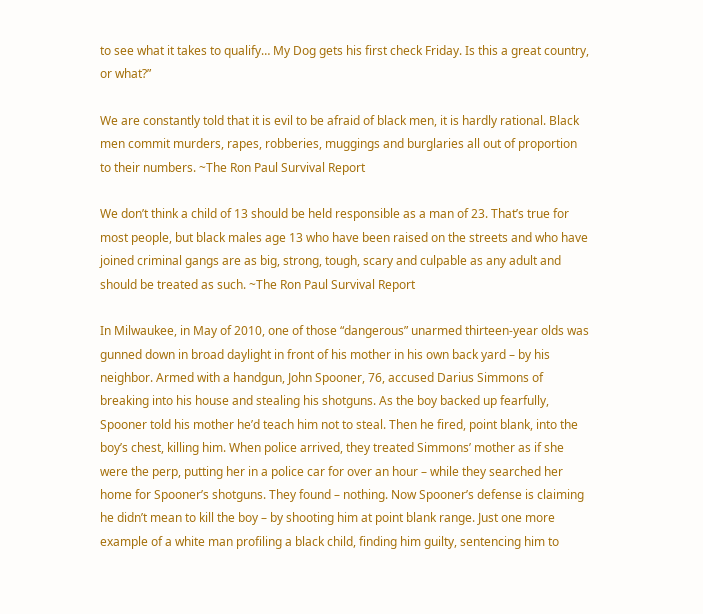to see what it takes to qualify… My Dog gets his first check Friday. Is this a great country, or what?”

We are constantly told that it is evil to be afraid of black men, it is hardly rational. Black men commit murders, rapes, robberies, muggings and burglaries all out of proportion to their numbers. ~The Ron Paul Survival Report

We don’t think a child of 13 should be held responsible as a man of 23. That’s true for most people, but black males age 13 who have been raised on the streets and who have joined criminal gangs are as big, strong, tough, scary and culpable as any adult and should be treated as such. ~The Ron Paul Survival Report

In Milwaukee, in May of 2010, one of those “dangerous” unarmed thirteen-year olds was gunned down in broad daylight in front of his mother in his own back yard – by his neighbor. Armed with a handgun, John Spooner, 76, accused Darius Simmons of breaking into his house and stealing his shotguns. As the boy backed up fearfully, Spooner told his mother he’d teach him not to steal. Then he fired, point blank, into the boy’s chest, killing him. When police arrived, they treated Simmons’ mother as if she were the perp, putting her in a police car for over an hour – while they searched her home for Spooner’s shotguns. They found – nothing. Now Spooner’s defense is claiming he didn’t mean to kill the boy – by shooting him at point blank range. Just one more example of a white man profiling a black child, finding him guilty, sentencing him to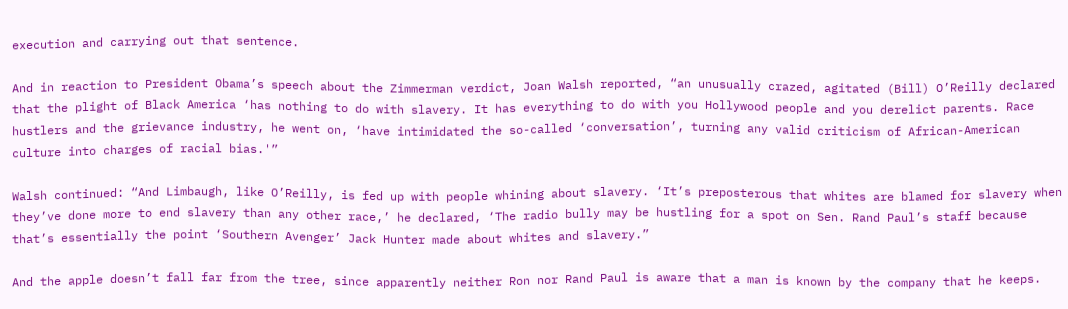execution and carrying out that sentence.

And in reaction to President Obama’s speech about the Zimmerman verdict, Joan Walsh reported, “an unusually crazed, agitated (Bill) O’Reilly declared that the plight of Black America ‘has nothing to do with slavery. It has everything to do with you Hollywood people and you derelict parents. Race hustlers and the grievance industry, he went on, ‘have intimidated the so-called ‘conversation’, turning any valid criticism of African-American culture into charges of racial bias.'”

Walsh continued: “And Limbaugh, like O’Reilly, is fed up with people whining about slavery. ‘It’s preposterous that whites are blamed for slavery when they’ve done more to end slavery than any other race,’ he declared, ‘The radio bully may be hustling for a spot on Sen. Rand Paul’s staff because that’s essentially the point ‘Southern Avenger’ Jack Hunter made about whites and slavery.”

And the apple doesn’t fall far from the tree, since apparently neither Ron nor Rand Paul is aware that a man is known by the company that he keeps.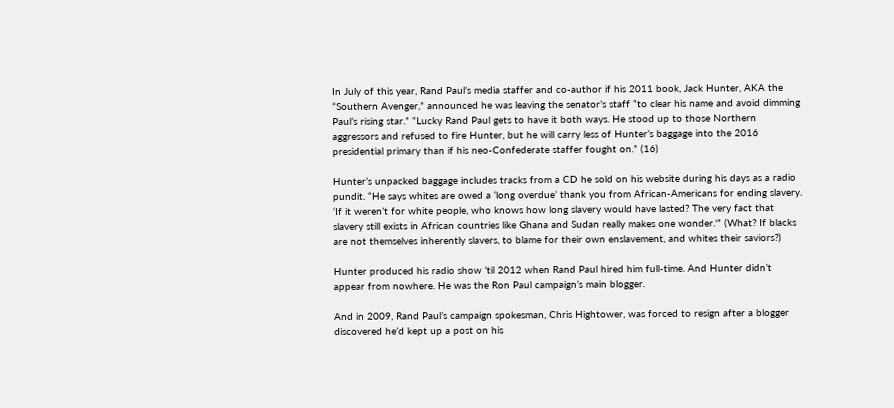In July of this year, Rand Paul’s media staffer and co-author if his 2011 book, Jack Hunter, AKA the “Southern Avenger,” announced he was leaving the senator’s staff “to clear his name and avoid dimming Paul’s rising star.” “Lucky Rand Paul gets to have it both ways. He stood up to those Northern aggressors and refused to fire Hunter, but he will carry less of Hunter’s baggage into the 2016 presidential primary than if his neo-Confederate staffer fought on.” (16)

Hunter’s unpacked baggage includes tracks from a CD he sold on his website during his days as a radio pundit. “He says whites are owed a ‘long overdue’ thank you from African-Americans for ending slavery. ‘If it weren’t for white people, who knows how long slavery would have lasted? The very fact that slavery still exists in African countries like Ghana and Sudan really makes one wonder.'” (What? If blacks are not themselves inherently slavers, to blame for their own enslavement, and whites their saviors?)

Hunter produced his radio show ’til 2012 when Rand Paul hired him full-time. And Hunter didn’t appear from nowhere. He was the Ron Paul campaign’s main blogger.

And in 2009, Rand Paul’s campaign spokesman, Chris Hightower, was forced to resign after a blogger discovered he’d kept up a post on his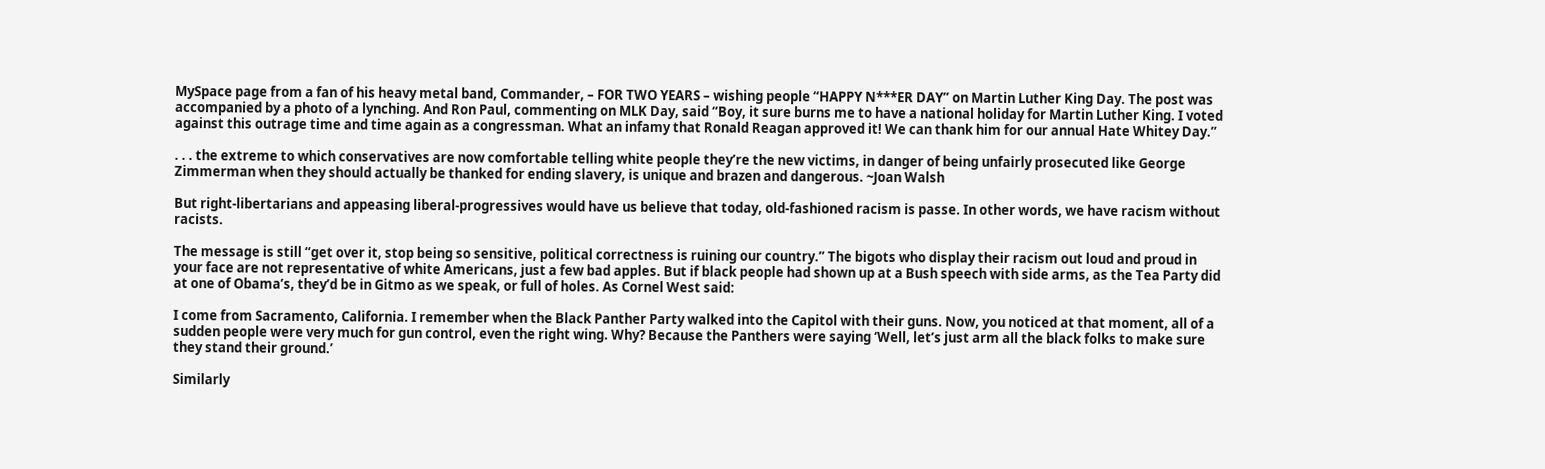MySpace page from a fan of his heavy metal band, Commander, – FOR TWO YEARS – wishing people “HAPPY N***ER DAY” on Martin Luther King Day. The post was accompanied by a photo of a lynching. And Ron Paul, commenting on MLK Day, said “Boy, it sure burns me to have a national holiday for Martin Luther King. I voted against this outrage time and time again as a congressman. What an infamy that Ronald Reagan approved it! We can thank him for our annual Hate Whitey Day.”

. . . the extreme to which conservatives are now comfortable telling white people they’re the new victims, in danger of being unfairly prosecuted like George Zimmerman when they should actually be thanked for ending slavery, is unique and brazen and dangerous. ~Joan Walsh

But right-libertarians and appeasing liberal-progressives would have us believe that today, old-fashioned racism is passe. In other words, we have racism without racists.

The message is still “get over it, stop being so sensitive, political correctness is ruining our country.” The bigots who display their racism out loud and proud in your face are not representative of white Americans, just a few bad apples. But if black people had shown up at a Bush speech with side arms, as the Tea Party did at one of Obama’s, they’d be in Gitmo as we speak, or full of holes. As Cornel West said:

I come from Sacramento, California. I remember when the Black Panther Party walked into the Capitol with their guns. Now, you noticed at that moment, all of a sudden people were very much for gun control, even the right wing. Why? Because the Panthers were saying ‘Well, let’s just arm all the black folks to make sure they stand their ground.’

Similarly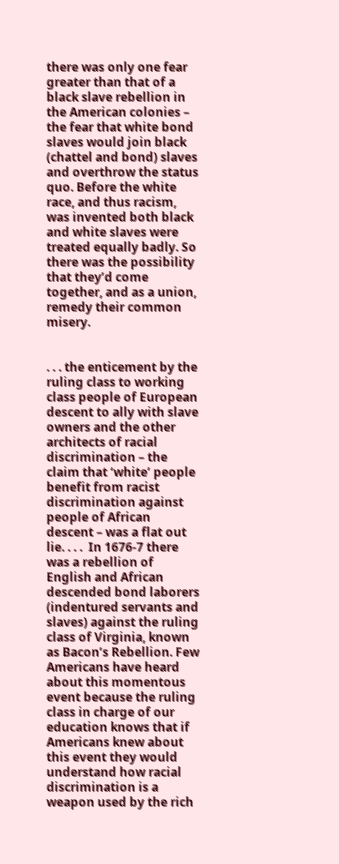there was only one fear greater than that of a black slave rebellion in the American colonies – the fear that white bond slaves would join black (chattel and bond) slaves and overthrow the status quo. Before the white race, and thus racism, was invented both black and white slaves were treated equally badly. So there was the possibility that they’d come together, and as a union, remedy their common misery.


. . . the enticement by the ruling class to working class people of European descent to ally with slave owners and the other architects of racial discrimination – the claim that ‘white’ people benefit from racist discrimination against people of African descent – was a flat out lie. . . .  In 1676-7 there was a rebellion of English and African descended bond laborers (indentured servants and slaves) against the ruling class of Virginia, known as Bacon’s Rebellion. Few Americans have heard about this momentous event because the ruling class in charge of our education knows that if Americans knew about this event they would understand how racial discrimination is a weapon used by the rich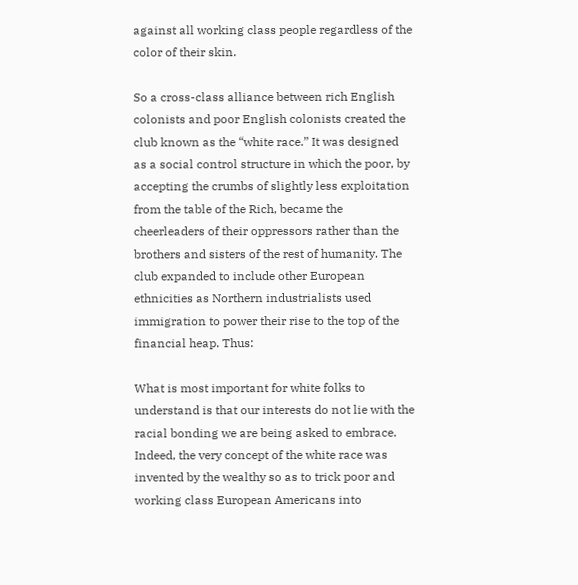against all working class people regardless of the color of their skin.

So a cross-class alliance between rich English colonists and poor English colonists created the club known as the “white race.” It was designed as a social control structure in which the poor, by accepting the crumbs of slightly less exploitation from the table of the Rich, became the cheerleaders of their oppressors rather than the brothers and sisters of the rest of humanity. The club expanded to include other European ethnicities as Northern industrialists used immigration to power their rise to the top of the financial heap. Thus:

What is most important for white folks to understand is that our interests do not lie with the racial bonding we are being asked to embrace. Indeed, the very concept of the white race was invented by the wealthy so as to trick poor and working class European Americans into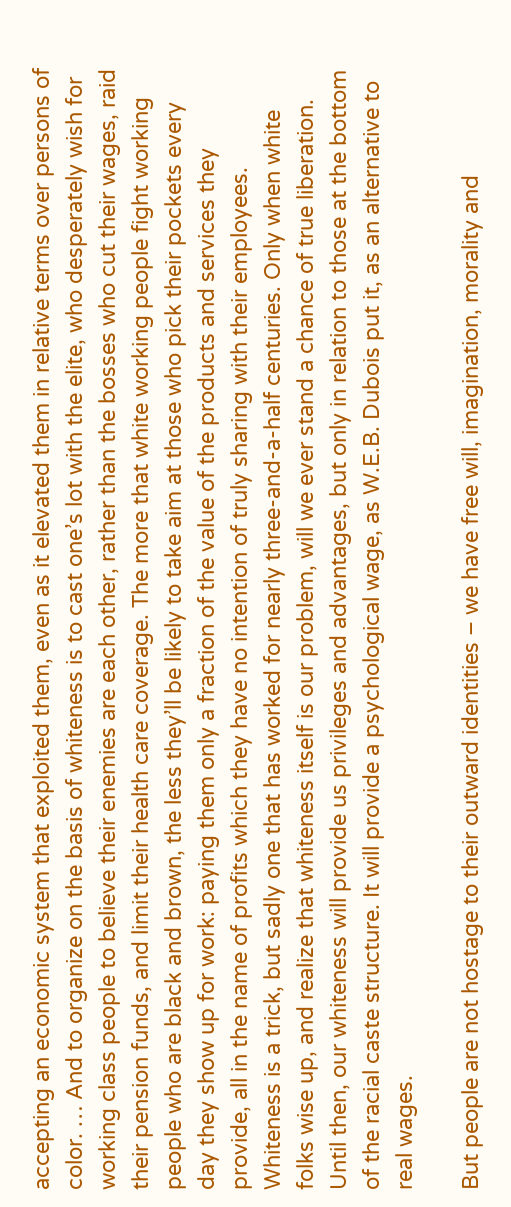accepting an economic system that exploited them, even as it elevated them in relative terms over persons of color. … And to organize on the basis of whiteness is to cast one’s lot with the elite, who desperately wish for working class people to believe their enemies are each other, rather than the bosses who cut their wages, raid their pension funds, and limit their health care coverage. The more that white working people fight working people who are black and brown, the less they’ll be likely to take aim at those who pick their pockets every day they show up for work: paying them only a fraction of the value of the products and services they provide, all in the name of profits which they have no intention of truly sharing with their employees. Whiteness is a trick, but sadly one that has worked for nearly three-and-a-half centuries. Only when white folks wise up, and realize that whiteness itself is our problem, will we ever stand a chance of true liberation. Until then, our whiteness will provide us privileges and advantages, but only in relation to those at the bottom of the racial caste structure. It will provide a psychological wage, as W.E.B. Dubois put it, as an alternative to real wages.

But people are not hostage to their outward identities – we have free will, imagination, morality and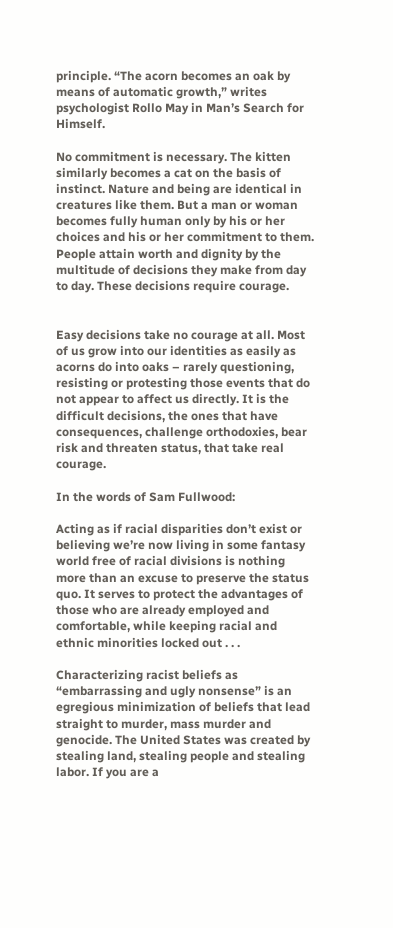principle. “The acorn becomes an oak by means of automatic growth,” writes psychologist Rollo May in Man’s Search for Himself.

No commitment is necessary. The kitten similarly becomes a cat on the basis of instinct. Nature and being are identical in creatures like them. But a man or woman becomes fully human only by his or her choices and his or her commitment to them. People attain worth and dignity by the multitude of decisions they make from day to day. These decisions require courage.


Easy decisions take no courage at all. Most of us grow into our identities as easily as acorns do into oaks – rarely questioning, resisting or protesting those events that do not appear to affect us directly. It is the difficult decisions, the ones that have consequences, challenge orthodoxies, bear risk and threaten status, that take real courage.

In the words of Sam Fullwood:

Acting as if racial disparities don’t exist or believing we’re now living in some fantasy world free of racial divisions is nothing more than an excuse to preserve the status quo. It serves to protect the advantages of those who are already employed and comfortable, while keeping racial and ethnic minorities locked out . . .

Characterizing racist beliefs as “embarrassing and ugly nonsense” is an egregious minimization of beliefs that lead straight to murder, mass murder and genocide. The United States was created by stealing land, stealing people and stealing labor. If you are a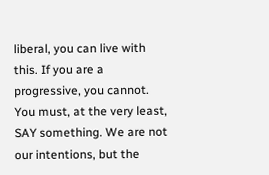liberal, you can live with this. If you are a progressive, you cannot. You must, at the very least, SAY something. We are not our intentions, but the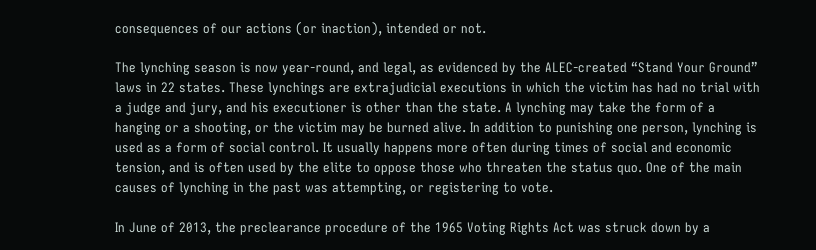consequences of our actions (or inaction), intended or not.

The lynching season is now year-round, and legal, as evidenced by the ALEC-created “Stand Your Ground” laws in 22 states. These lynchings are extrajudicial executions in which the victim has had no trial with a judge and jury, and his executioner is other than the state. A lynching may take the form of a hanging or a shooting, or the victim may be burned alive. In addition to punishing one person, lynching is used as a form of social control. It usually happens more often during times of social and economic tension, and is often used by the elite to oppose those who threaten the status quo. One of the main causes of lynching in the past was attempting, or registering to vote.

In June of 2013, the preclearance procedure of the 1965 Voting Rights Act was struck down by a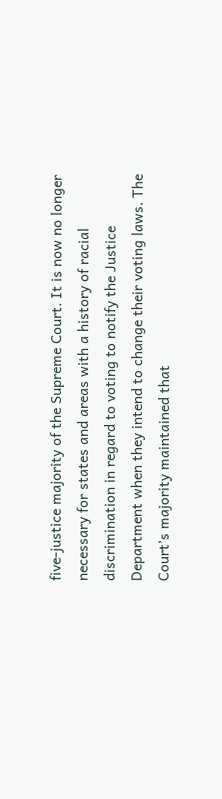five-justice majority of the Supreme Court. It is now no longer necessary for states and areas with a history of racial discrimination in regard to voting to notify the Justice Department when they intend to change their voting laws. The Court’s majority maintained that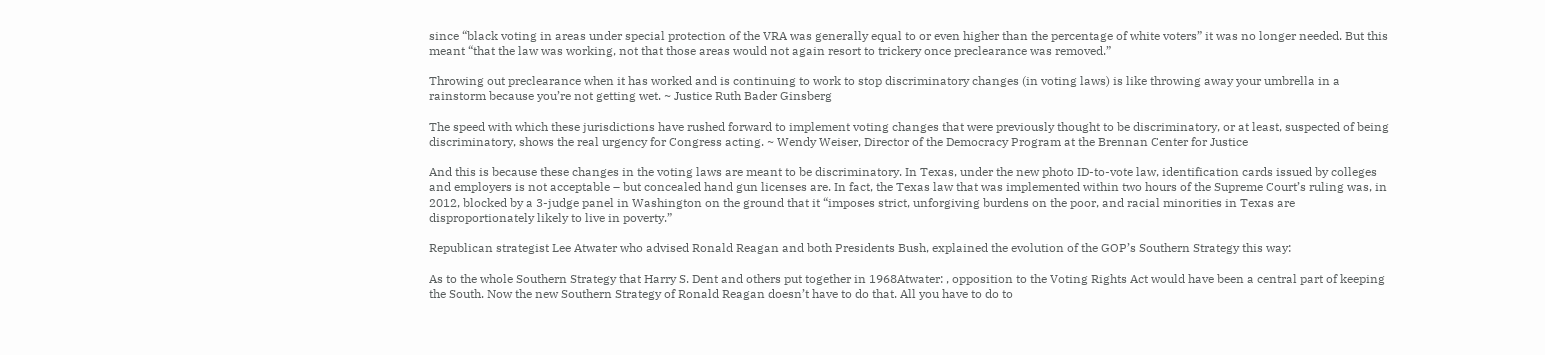since “black voting in areas under special protection of the VRA was generally equal to or even higher than the percentage of white voters” it was no longer needed. But this meant “that the law was working, not that those areas would not again resort to trickery once preclearance was removed.”

Throwing out preclearance when it has worked and is continuing to work to stop discriminatory changes (in voting laws) is like throwing away your umbrella in a rainstorm because you’re not getting wet. ~ Justice Ruth Bader Ginsberg

The speed with which these jurisdictions have rushed forward to implement voting changes that were previously thought to be discriminatory, or at least, suspected of being discriminatory, shows the real urgency for Congress acting. ~ Wendy Weiser, Director of the Democracy Program at the Brennan Center for Justice

And this is because these changes in the voting laws are meant to be discriminatory. In Texas, under the new photo ID-to-vote law, identification cards issued by colleges and employers is not acceptable – but concealed hand gun licenses are. In fact, the Texas law that was implemented within two hours of the Supreme Court’s ruling was, in 2012, blocked by a 3-judge panel in Washington on the ground that it “imposes strict, unforgiving burdens on the poor, and racial minorities in Texas are disproportionately likely to live in poverty.”

Republican strategist Lee Atwater who advised Ronald Reagan and both Presidents Bush, explained the evolution of the GOP’s Southern Strategy this way:

As to the whole Southern Strategy that Harry S. Dent and others put together in 1968Atwater: , opposition to the Voting Rights Act would have been a central part of keeping the South. Now the new Southern Strategy of Ronald Reagan doesn’t have to do that. All you have to do to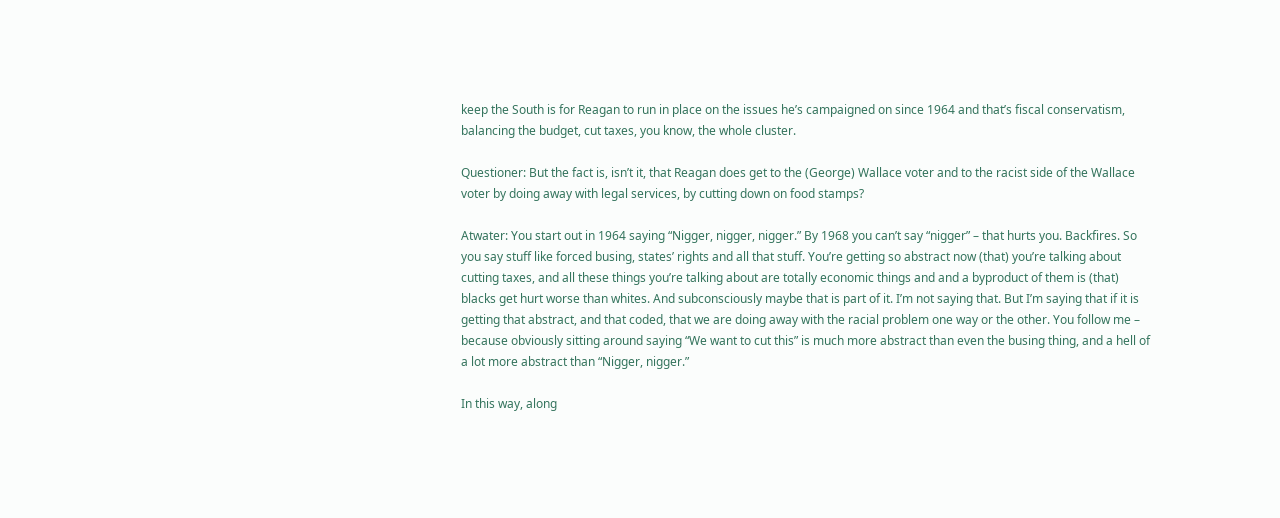keep the South is for Reagan to run in place on the issues he’s campaigned on since 1964 and that’s fiscal conservatism, balancing the budget, cut taxes, you know, the whole cluster.

Questioner: But the fact is, isn’t it, that Reagan does get to the (George) Wallace voter and to the racist side of the Wallace voter by doing away with legal services, by cutting down on food stamps?

Atwater: You start out in 1964 saying “Nigger, nigger, nigger.” By 1968 you can’t say “nigger” – that hurts you. Backfires. So you say stuff like forced busing, states’ rights and all that stuff. You’re getting so abstract now (that) you’re talking about cutting taxes, and all these things you’re talking about are totally economic things and and a byproduct of them is (that) blacks get hurt worse than whites. And subconsciously maybe that is part of it. I’m not saying that. But I’m saying that if it is getting that abstract, and that coded, that we are doing away with the racial problem one way or the other. You follow me – because obviously sitting around saying “We want to cut this” is much more abstract than even the busing thing, and a hell of a lot more abstract than “Nigger, nigger.”

In this way, along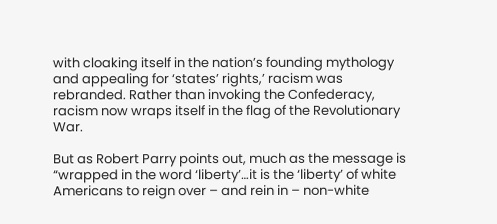with cloaking itself in the nation’s founding mythology and appealing for ‘states’ rights,’ racism was rebranded. Rather than invoking the Confederacy, racism now wraps itself in the flag of the Revolutionary War.

But as Robert Parry points out, much as the message is “wrapped in the word ‘liberty’…it is the ‘liberty’ of white Americans to reign over – and rein in – non-white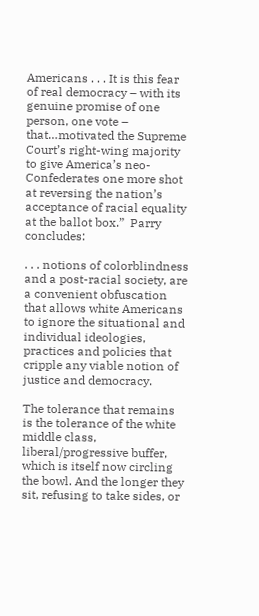Americans . . . It is this fear of real democracy – with its genuine promise of one person, one vote – that…motivated the Supreme Court’s right-wing majority to give America’s neo-Confederates one more shot at reversing the nation’s acceptance of racial equality at the ballot box.”  Parry concludes:

. . . notions of colorblindness and a post-racial society, are a convenient obfuscation that allows white Americans to ignore the situational and individual ideologies, practices and policies that cripple any viable notion of justice and democracy.

The tolerance that remains is the tolerance of the white middle class, liberal/progressive buffer, which is itself now circling the bowl. And the longer they sit, refusing to take sides, or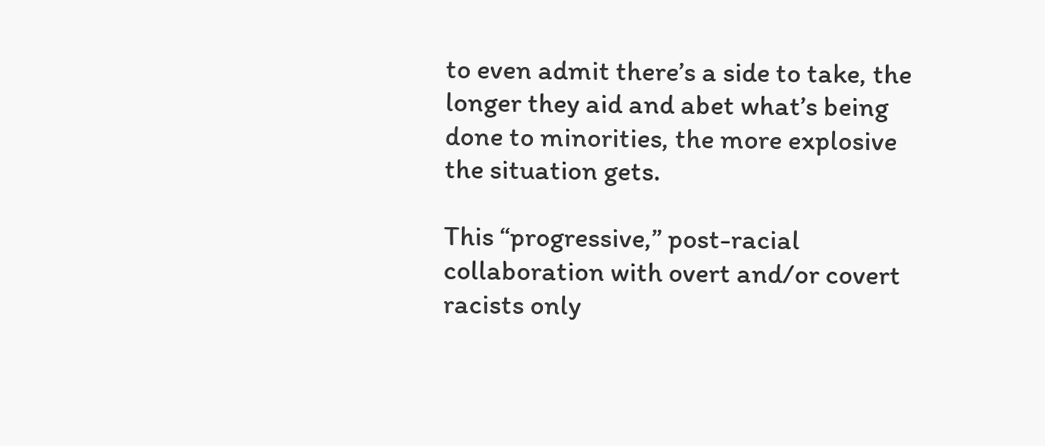to even admit there’s a side to take, the longer they aid and abet what’s being done to minorities, the more explosive the situation gets.

This “progressive,” post-racial collaboration with overt and/or covert racists only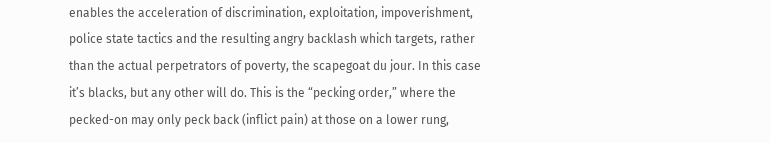enables the acceleration of discrimination, exploitation, impoverishment, police state tactics and the resulting angry backlash which targets, rather than the actual perpetrators of poverty, the scapegoat du jour. In this case it’s blacks, but any other will do. This is the “pecking order,” where the pecked-on may only peck back (inflict pain) at those on a lower rung,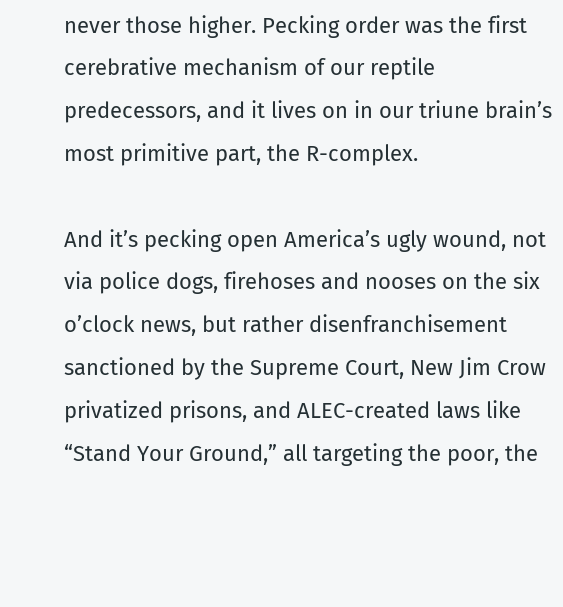never those higher. Pecking order was the first cerebrative mechanism of our reptile predecessors, and it lives on in our triune brain’s most primitive part, the R-complex.

And it’s pecking open America’s ugly wound, not via police dogs, firehoses and nooses on the six o’clock news, but rather disenfranchisement sanctioned by the Supreme Court, New Jim Crow privatized prisons, and ALEC-created laws like “Stand Your Ground,” all targeting the poor, the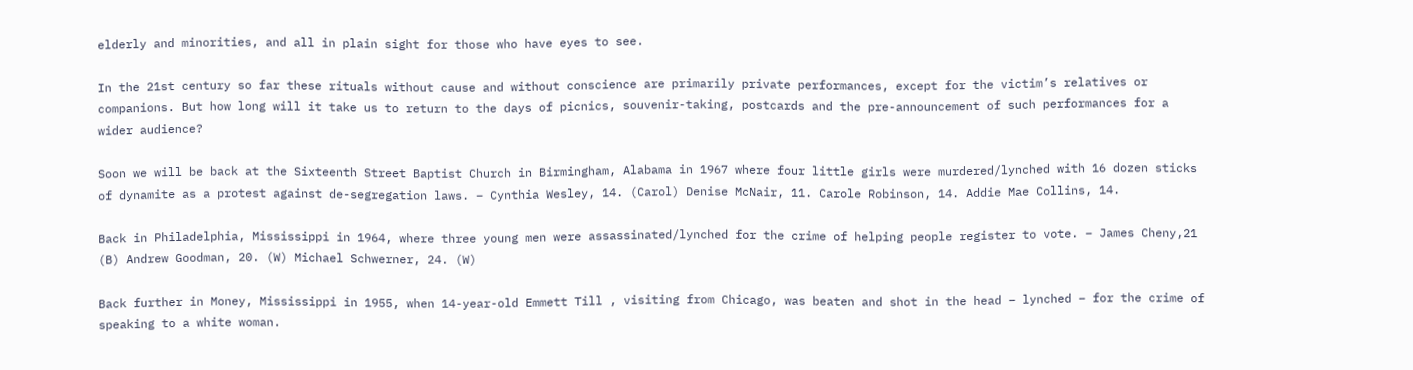elderly and minorities, and all in plain sight for those who have eyes to see.

In the 21st century so far these rituals without cause and without conscience are primarily private performances, except for the victim’s relatives or companions. But how long will it take us to return to the days of picnics, souvenir-taking, postcards and the pre-announcement of such performances for a wider audience?

Soon we will be back at the Sixteenth Street Baptist Church in Birmingham, Alabama in 1967 where four little girls were murdered/lynched with 16 dozen sticks of dynamite as a protest against de-segregation laws. – Cynthia Wesley, 14. (Carol) Denise McNair, 11. Carole Robinson, 14. Addie Mae Collins, 14.

Back in Philadelphia, Mississippi in 1964, where three young men were assassinated/lynched for the crime of helping people register to vote. – James Cheny,21 (B) Andrew Goodman, 20. (W) Michael Schwerner, 24. (W)

Back further in Money, Mississippi in 1955, when 14-year-old Emmett Till , visiting from Chicago, was beaten and shot in the head – lynched – for the crime of speaking to a white woman.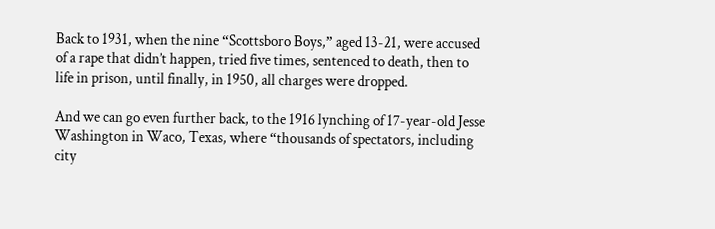Back to 1931, when the nine “Scottsboro Boys,” aged 13-21, were accused of a rape that didn’t happen, tried five times, sentenced to death, then to life in prison, until finally, in 1950, all charges were dropped.

And we can go even further back, to the 1916 lynching of 17-year-old Jesse Washington in Waco, Texas, where “thousands of spectators, including city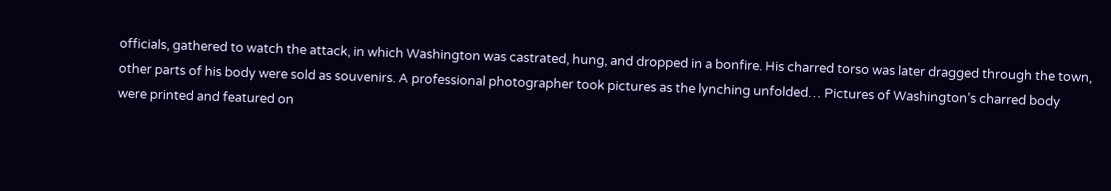officials, gathered to watch the attack, in which Washington was castrated, hung, and dropped in a bonfire. His charred torso was later dragged through the town, other parts of his body were sold as souvenirs. A professional photographer took pictures as the lynching unfolded… Pictures of Washington’s charred body were printed and featured on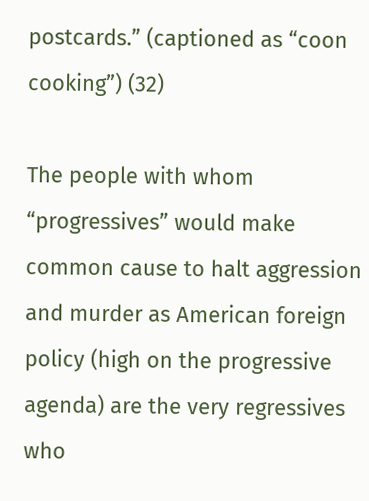postcards.” (captioned as “coon cooking”) (32)

The people with whom “progressives” would make common cause to halt aggression and murder as American foreign policy (high on the progressive agenda) are the very regressives who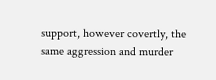support, however covertly, the same aggression and murder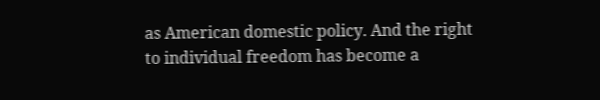as American domestic policy. And the right to individual freedom has become a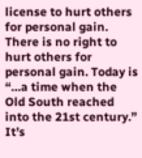license to hurt others for personal gain. There is no right to hurt others for personal gain. Today is “…a time when the Old South reached into the 21st century.” It’s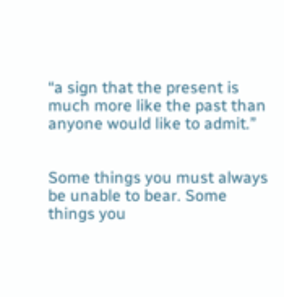“a sign that the present is much more like the past than anyone would like to admit.”


Some things you must always be unable to bear. Some things you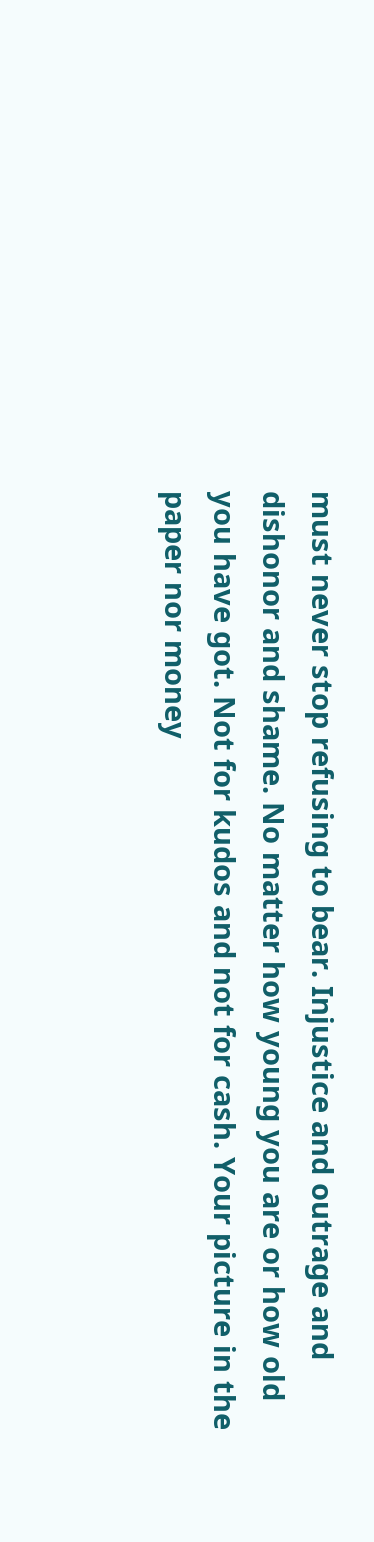must never stop refusing to bear. Injustice and outrage and dishonor and shame. No matter how young you are or how old you have got. Not for kudos and not for cash. Your picture in the paper nor money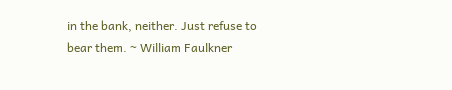in the bank, neither. Just refuse to bear them. ~ William Faulkner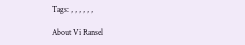Tags: , , , , , ,

About Vi Ransel